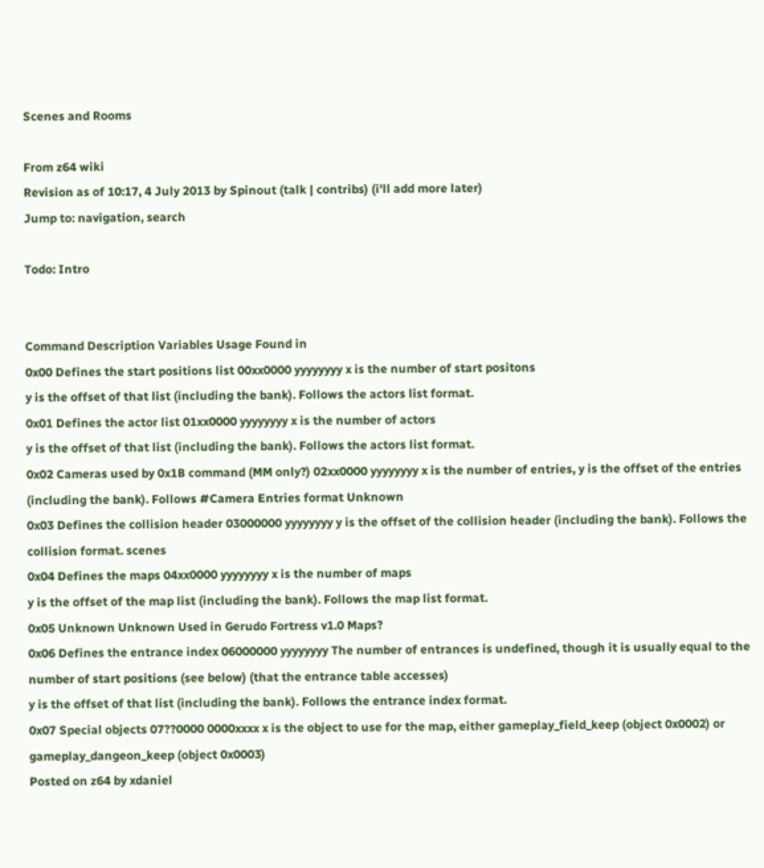Scenes and Rooms

From z64 wiki
Revision as of 10:17, 4 July 2013 by Spinout (talk | contribs) (i'll add more later)
Jump to: navigation, search

Todo: Intro


Command Description Variables Usage Found in
0x00 Defines the start positions list 00xx0000 yyyyyyyy x is the number of start positons
y is the offset of that list (including the bank). Follows the actors list format.
0x01 Defines the actor list 01xx0000 yyyyyyyy x is the number of actors
y is the offset of that list (including the bank). Follows the actors list format.
0x02 Cameras used by 0x1B command (MM only?) 02xx0000 yyyyyyyy x is the number of entries, y is the offset of the entries (including the bank). Follows #Camera Entries format Unknown
0x03 Defines the collision header 03000000 yyyyyyyy y is the offset of the collision header (including the bank). Follows the collision format. scenes
0x04 Defines the maps 04xx0000 yyyyyyyy x is the number of maps
y is the offset of the map list (including the bank). Follows the map list format.
0x05 Unknown Unknown Used in Gerudo Fortress v1.0 Maps?
0x06 Defines the entrance index 06000000 yyyyyyyy The number of entrances is undefined, though it is usually equal to the number of start positions (see below) (that the entrance table accesses)
y is the offset of that list (including the bank). Follows the entrance index format.
0x07 Special objects 07??0000 0000xxxx x is the object to use for the map, either gameplay_field_keep (object 0x0002) or gameplay_dangeon_keep (object 0x0003)
Posted on z64 by xdaniel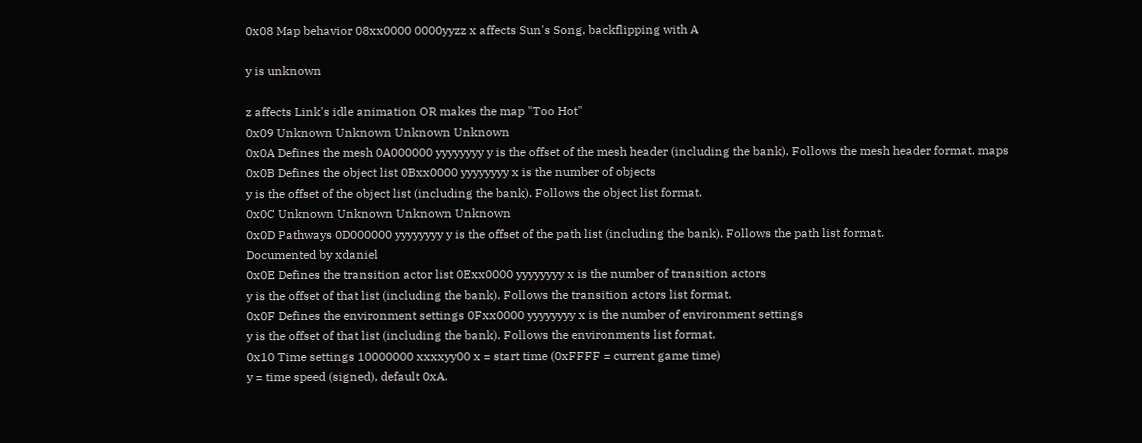0x08 Map behavior 08xx0000 0000yyzz x affects Sun's Song, backflipping with A

y is unknown

z affects Link's idle animation OR makes the map "Too Hot"
0x09 Unknown Unknown Unknown Unknown
0x0A Defines the mesh 0A000000 yyyyyyyy y is the offset of the mesh header (including the bank). Follows the mesh header format. maps
0x0B Defines the object list 0Bxx0000 yyyyyyyy x is the number of objects
y is the offset of the object list (including the bank). Follows the object list format.
0x0C Unknown Unknown Unknown Unknown
0x0D Pathways 0D000000 yyyyyyyy y is the offset of the path list (including the bank). Follows the path list format.
Documented by xdaniel
0x0E Defines the transition actor list 0Exx0000 yyyyyyyy x is the number of transition actors
y is the offset of that list (including the bank). Follows the transition actors list format.
0x0F Defines the environment settings 0Fxx0000 yyyyyyyy x is the number of environment settings
y is the offset of that list (including the bank). Follows the environments list format.
0x10 Time settings 10000000 xxxxyy00 x = start time (0xFFFF = current game time)
y = time speed (signed), default 0xA.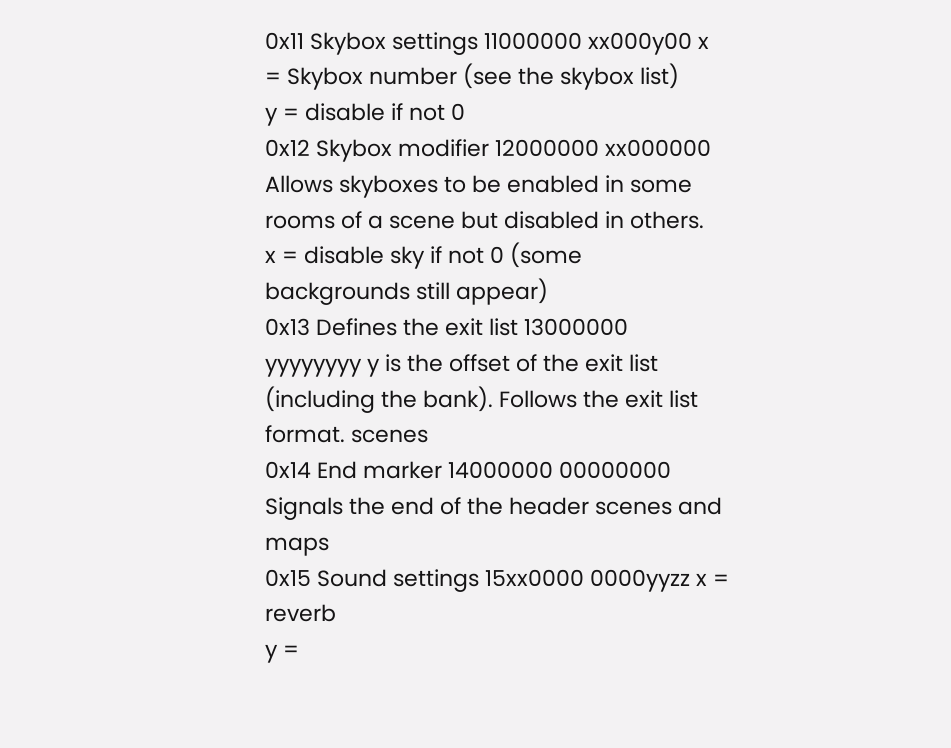0x11 Skybox settings 11000000 xx000y00 x = Skybox number (see the skybox list)
y = disable if not 0
0x12 Skybox modifier 12000000 xx000000 Allows skyboxes to be enabled in some rooms of a scene but disabled in others.
x = disable sky if not 0 (some backgrounds still appear)
0x13 Defines the exit list 13000000 yyyyyyyy y is the offset of the exit list (including the bank). Follows the exit list format. scenes
0x14 End marker 14000000 00000000 Signals the end of the header scenes and maps
0x15 Sound settings 15xx0000 0000yyzz x = reverb
y =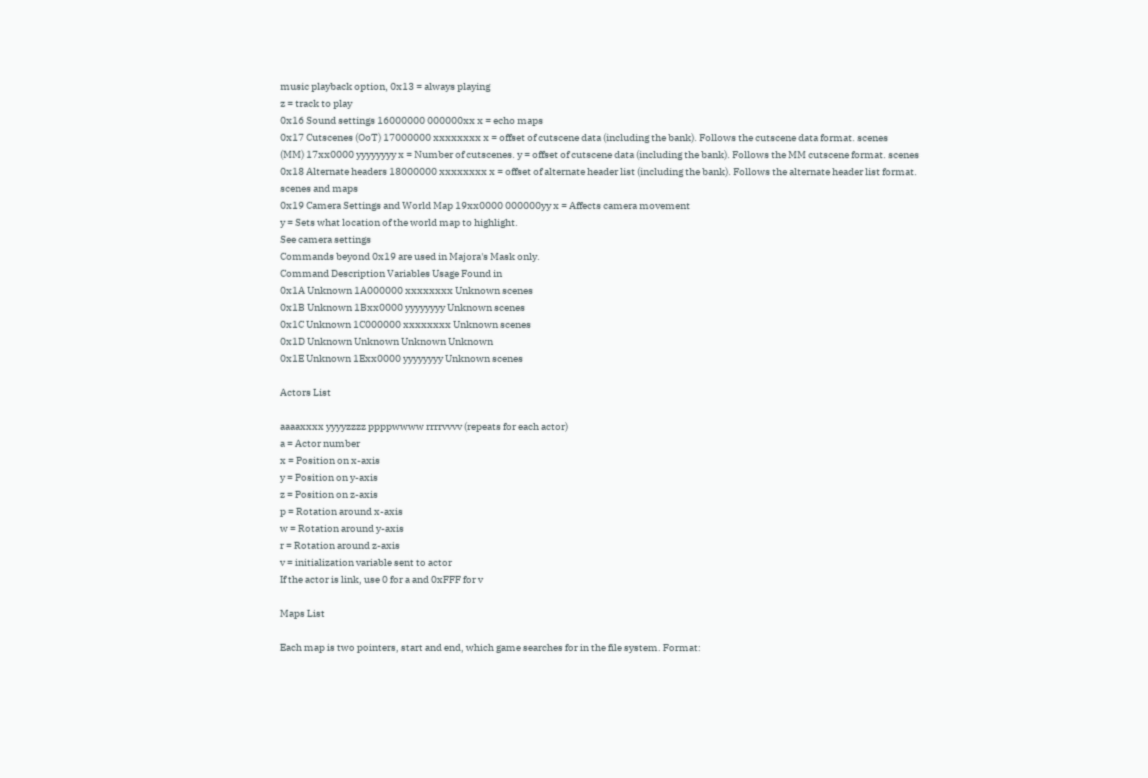music playback option, 0x13 = always playing
z = track to play
0x16 Sound settings 16000000 000000xx x = echo maps
0x17 Cutscenes (OoT) 17000000 xxxxxxxx x = offset of cutscene data (including the bank). Follows the cutscene data format. scenes
(MM) 17xx0000 yyyyyyyy x = Number of cutscenes. y = offset of cutscene data (including the bank). Follows the MM cutscene format. scenes
0x18 Alternate headers 18000000 xxxxxxxx x = offset of alternate header list (including the bank). Follows the alternate header list format. scenes and maps
0x19 Camera Settings and World Map 19xx0000 000000yy x = Affects camera movement
y = Sets what location of the world map to highlight.
See camera settings
Commands beyond 0x19 are used in Majora's Mask only.
Command Description Variables Usage Found in
0x1A Unknown 1A000000 xxxxxxxx Unknown scenes
0x1B Unknown 1Bxx0000 yyyyyyyy Unknown scenes
0x1C Unknown 1C000000 xxxxxxxx Unknown scenes
0x1D Unknown Unknown Unknown Unknown
0x1E Unknown 1Exx0000 yyyyyyyy Unknown scenes

Actors List

aaaaxxxx yyyyzzzz ppppwwww rrrrvvvv (repeats for each actor)
a = Actor number
x = Position on x-axis
y = Position on y-axis
z = Position on z-axis
p = Rotation around x-axis
w = Rotation around y-axis
r = Rotation around z-axis
v = initialization variable sent to actor
If the actor is link, use 0 for a and 0xFFF for v

Maps List

Each map is two pointers, start and end, which game searches for in the file system. Format: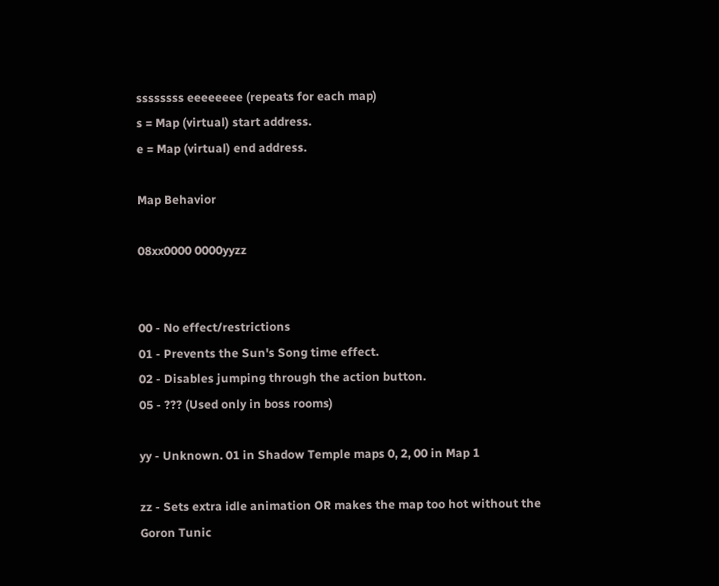ssssssss eeeeeeee (repeats for each map)
s = Map (virtual) start address.
e = Map (virtual) end address.

Map Behavior

08xx0000 0000yyzz


00 - No effect/restrictions
01 - Prevents the Sun's Song time effect.
02 - Disables jumping through the action button.
05 - ??? (Used only in boss rooms)

yy - Unknown. 01 in Shadow Temple maps 0, 2, 00 in Map 1

zz - Sets extra idle animation OR makes the map too hot without the Goron Tunic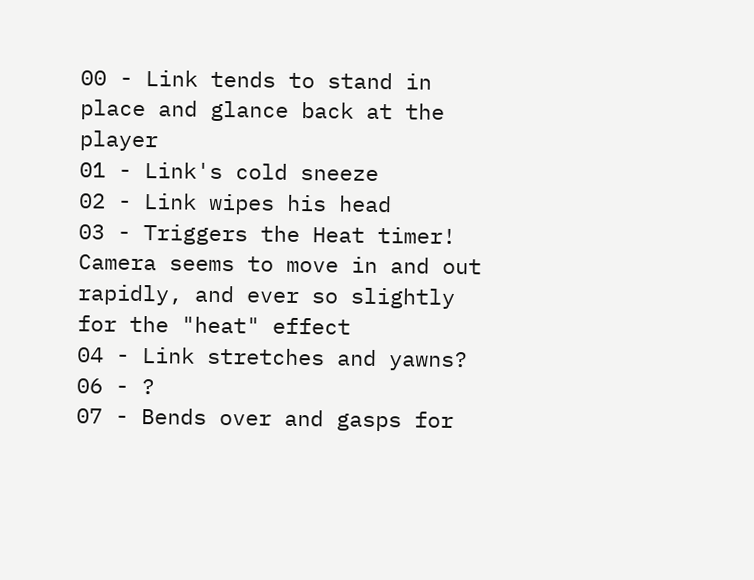00 - Link tends to stand in place and glance back at the player
01 - Link's cold sneeze
02 - Link wipes his head
03 - Triggers the Heat timer! Camera seems to move in and out rapidly, and ever so slightly for the "heat" effect
04 - Link stretches and yawns?
06 - ?
07 - Bends over and gasps for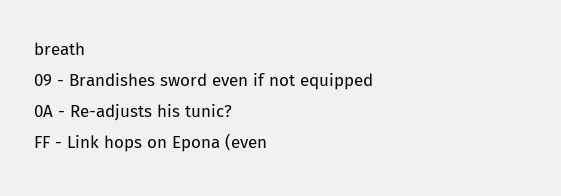breath
09 - Brandishes sword even if not equipped
0A - Re-adjusts his tunic?
FF - Link hops on Epona (even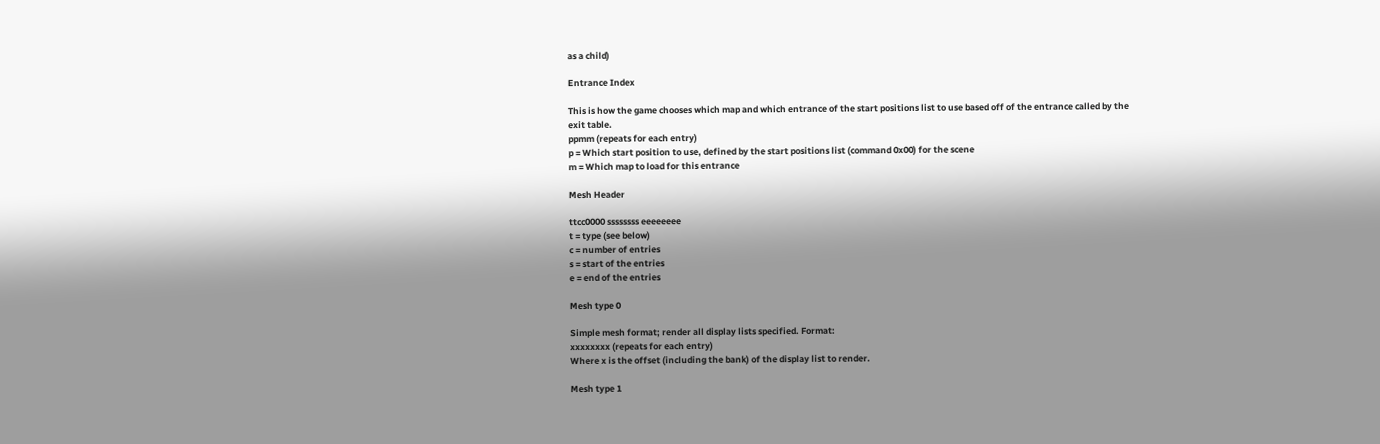as a child)

Entrance Index

This is how the game chooses which map and which entrance of the start positions list to use based off of the entrance called by the exit table.
ppmm (repeats for each entry)
p = Which start position to use, defined by the start positions list (command 0x00) for the scene
m = Which map to load for this entrance

Mesh Header

ttcc0000 ssssssss eeeeeeee
t = type (see below)
c = number of entries
s = start of the entries
e = end of the entries

Mesh type 0

Simple mesh format; render all display lists specified. Format:
xxxxxxxx (repeats for each entry)
Where x is the offset (including the bank) of the display list to render.

Mesh type 1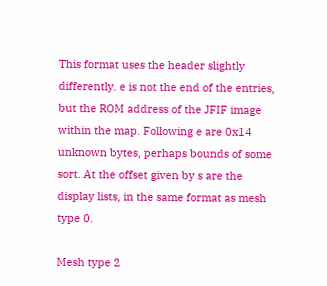This format uses the header slightly differently. e is not the end of the entries, but the ROM address of the JFIF image within the map. Following e are 0x14 unknown bytes, perhaps bounds of some sort. At the offset given by s are the display lists, in the same format as mesh type 0.

Mesh type 2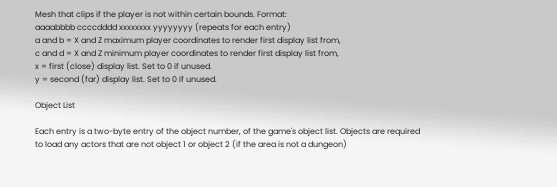Mesh that clips if the player is not within certain bounds. Format:
aaaabbbb ccccdddd xxxxxxxx yyyyyyyy (repeats for each entry)
a and b = X and Z maximum player coordinates to render first display list from,
c and d = X and Z minimum player coordinates to render first display list from,
x = first (close) display list. Set to 0 if unused.
y = second (far) display list. Set to 0 if unused.

Object List

Each entry is a two-byte entry of the object number, of the game's object list. Objects are required to load any actors that are not object 1 or object 2 (if the area is not a dungeon)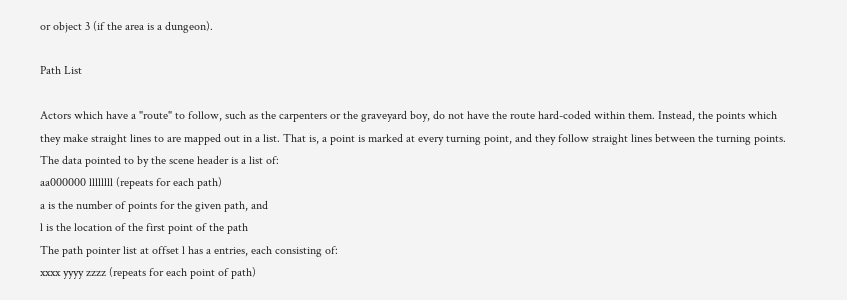or object 3 (if the area is a dungeon).

Path List

Actors which have a "route" to follow, such as the carpenters or the graveyard boy, do not have the route hard-coded within them. Instead, the points which they make straight lines to are mapped out in a list. That is, a point is marked at every turning point, and they follow straight lines between the turning points. The data pointed to by the scene header is a list of:
aa000000 llllllll (repeats for each path)
a is the number of points for the given path, and
l is the location of the first point of the path
The path pointer list at offset l has a entries, each consisting of:
xxxx yyyy zzzz (repeats for each point of path)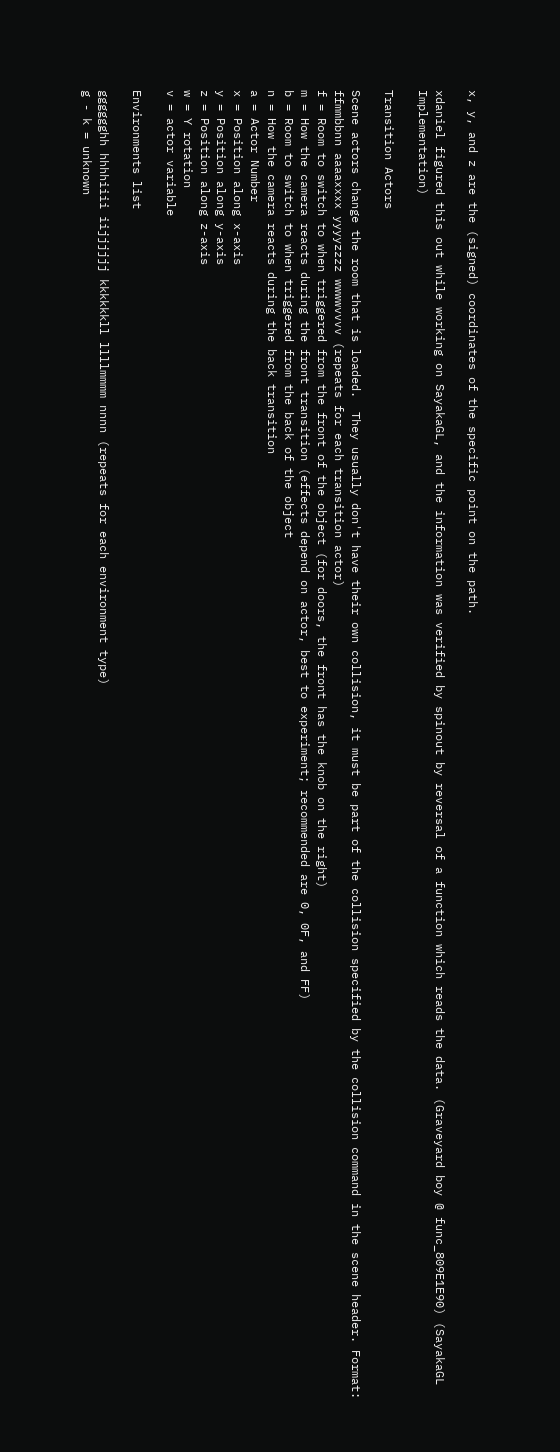x, y, and z are the (signed) coordinates of the specific point on the path.

xdaniel figured this out while working on SayakaGL, and the information was verified by spinout by reversal of a function which reads the data. (Graveyard boy @ func_809E1E90) (SayakaGL Implementation)

Transition Actors

Scene actors change the room that is loaded.  They usually don't have their own collision, it must be part of the collision specified by the collision command in the scene header. Format:
ffmmbbnn aaaaxxxx yyyyzzzz wwwwvvvv (repeats for each transition actor)
f = Room to switch to when triggered from the front of the object (for doors, the front has the knob on the right)
m = How the camera reacts during the front transition (effects depend on actor, best to experiment; recommended are 0, 0F, and FF)
b = Room to switch to when triggered from the back of the object
n = How the camera reacts during the back transition
a = Actor Number
x = Position along x-axis
y = Position along y-axis
z = Position along z-axis
w = Y rotation
v = actor variable

Environments list

gggggghh hhhhiiii iijjjjjj kkkkkkll llllmmmm nnnn (repeats for each environment type)
g - k = unknown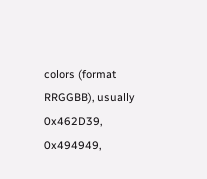colors (format RRGGBB), usually 0x462D39, 0x494949,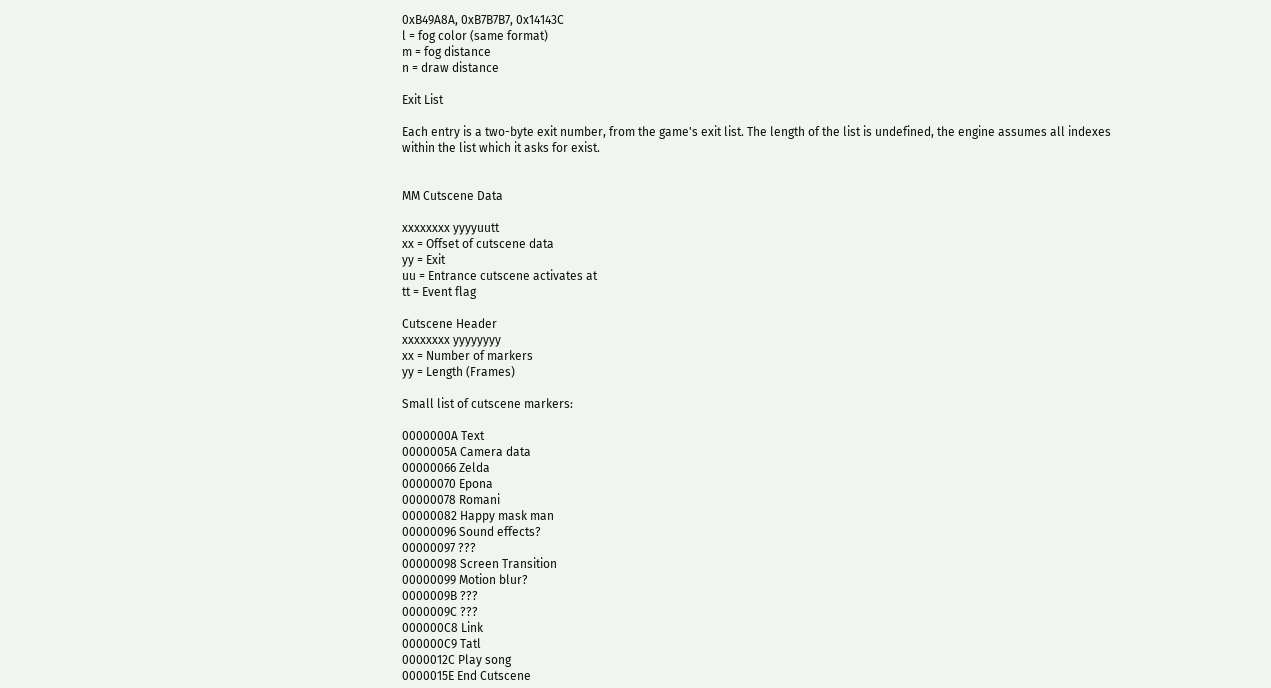0xB49A8A, 0xB7B7B7, 0x14143C
l = fog color (same format)
m = fog distance
n = draw distance

Exit List

Each entry is a two-byte exit number, from the game's exit list. The length of the list is undefined, the engine assumes all indexes within the list which it asks for exist.


MM Cutscene Data

xxxxxxxx yyyyuutt
xx = Offset of cutscene data
yy = Exit
uu = Entrance cutscene activates at
tt = Event flag

Cutscene Header
xxxxxxxx yyyyyyyy
xx = Number of markers
yy = Length (Frames)

Small list of cutscene markers:

0000000A Text
0000005A Camera data
00000066 Zelda
00000070 Epona
00000078 Romani
00000082 Happy mask man
00000096 Sound effects?
00000097 ???
00000098 Screen Transition
00000099 Motion blur?
0000009B ???
0000009C ???
000000C8 Link
000000C9 Tatl
0000012C Play song
0000015E End Cutscene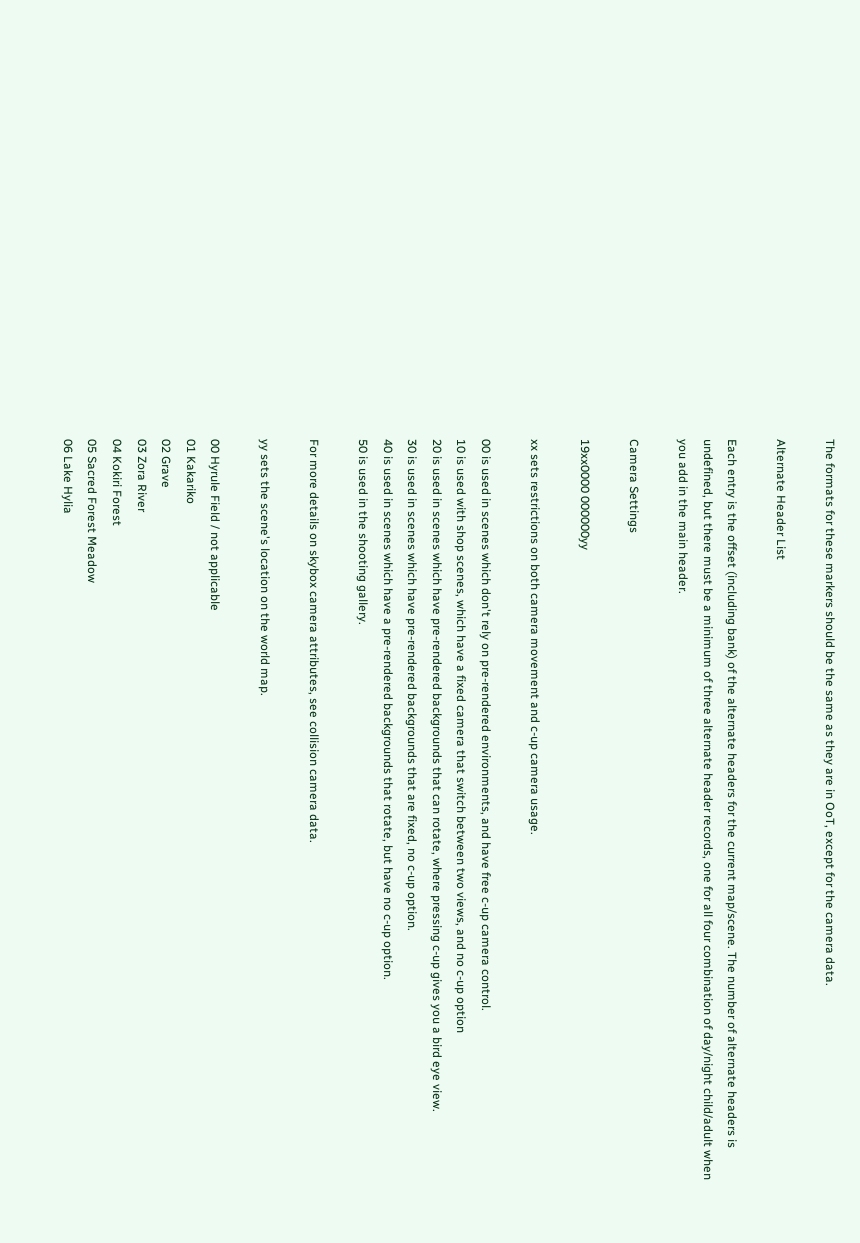The formats for these markers should be the same as they are in OoT, except for the camera data.

Alternate Header List

Each entry is the offset (including bank) of the alternate headers for the current map/scene. The number of alternate headers is undefined, but there must be a minimum of three alternate header records, one for all four combination of day/night child/adult when you add in the main header.

Camera Settings

19xx0000 000000yy

xx sets restrictions on both camera movement and c-up camera usage.

00 is used in scenes which don't rely on pre-rendered environments, and have free c-up camera control.
10 is used with shop scenes, which have a fixed camera that switch between two views, and no c-up option
20 is used in scenes which have pre-rendered backgrounds that can rotate, where pressing c-up gives you a bird eye view.
30 is used in scenes which have pre-rendered backgrounds that are fixed, no c-up option.
40 is used in scenes which have a pre-rendered backgrounds that rotate, but have no c-up option.
50 is used in the shooting gallery.

For more details on skybox camera attributes, see collision camera data.

yy sets the scene's location on the world map.

00 Hyrule Field / not applicable
01 Kakariko
02 Grave
03 Zora River
04 Kokiri Forest
05 Sacred Forest Meadow
06 Lake Hylia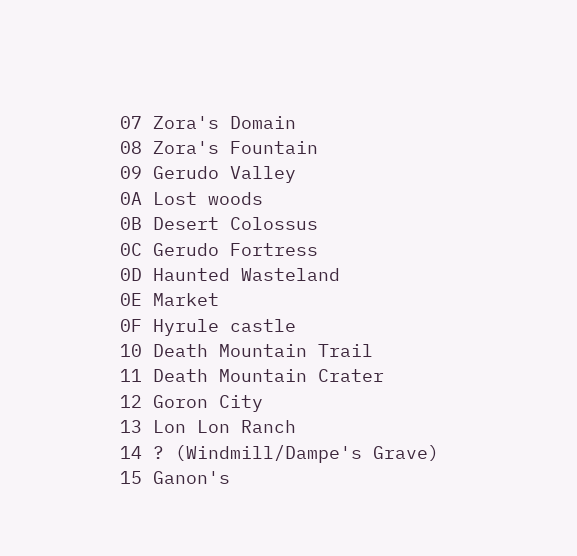07 Zora's Domain
08 Zora's Fountain
09 Gerudo Valley
0A Lost woods
0B Desert Colossus
0C Gerudo Fortress
0D Haunted Wasteland
0E Market
0F Hyrule castle
10 Death Mountain Trail
11 Death Mountain Crater
12 Goron City
13 Lon Lon Ranch
14 ? (Windmill/Dampe's Grave)
15 Ganon's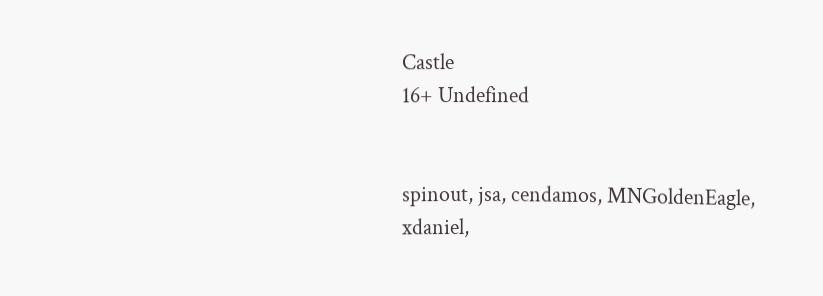Castle
16+ Undefined


spinout, jsa, cendamos, MNGoldenEagle, xdaniel,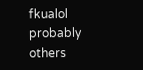fkualol probably others